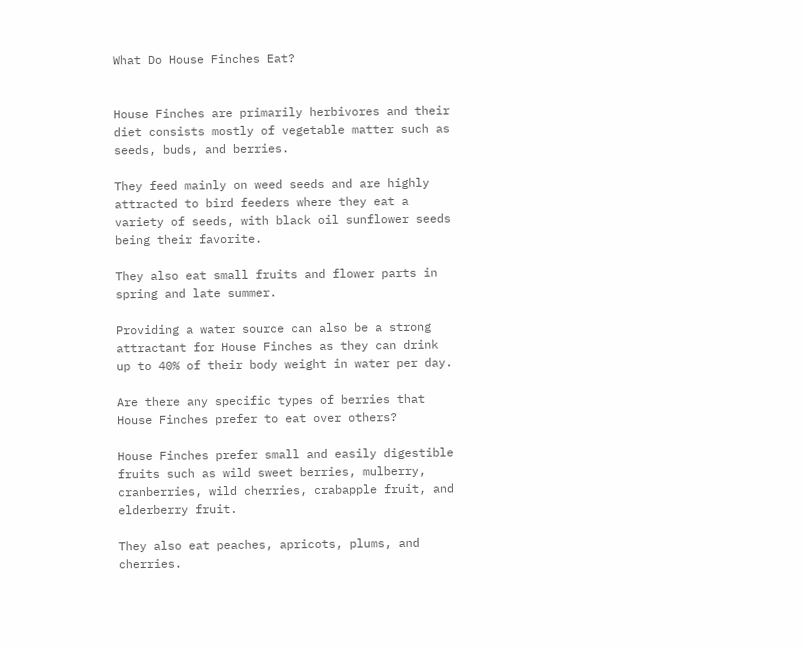What Do House Finches Eat?


House Finches are primarily herbivores and their diet consists mostly of vegetable matter such as seeds, buds, and berries.

They feed mainly on weed seeds and are highly attracted to bird feeders where they eat a variety of seeds, with black oil sunflower seeds being their favorite.

They also eat small fruits and flower parts in spring and late summer.

Providing a water source can also be a strong attractant for House Finches as they can drink up to 40% of their body weight in water per day.

Are there any specific types of berries that House Finches prefer to eat over others?

House Finches prefer small and easily digestible fruits such as wild sweet berries, mulberry, cranberries, wild cherries, crabapple fruit, and elderberry fruit.

They also eat peaches, apricots, plums, and cherries.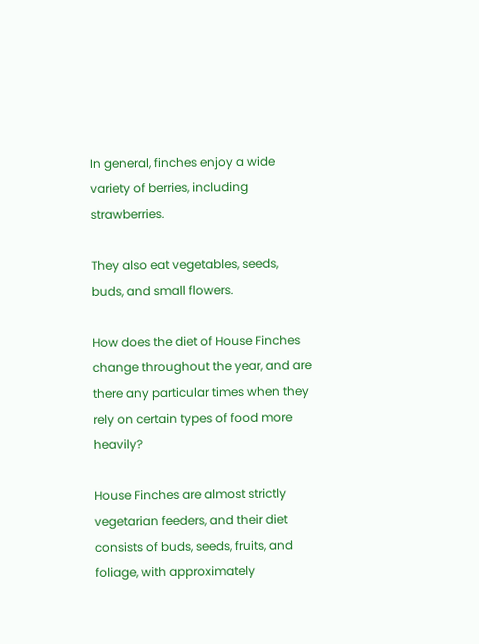In general, finches enjoy a wide variety of berries, including strawberries.

They also eat vegetables, seeds, buds, and small flowers.

How does the diet of House Finches change throughout the year, and are there any particular times when they rely on certain types of food more heavily?

House Finches are almost strictly vegetarian feeders, and their diet consists of buds, seeds, fruits, and foliage, with approximately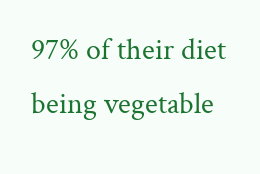97% of their diet being vegetable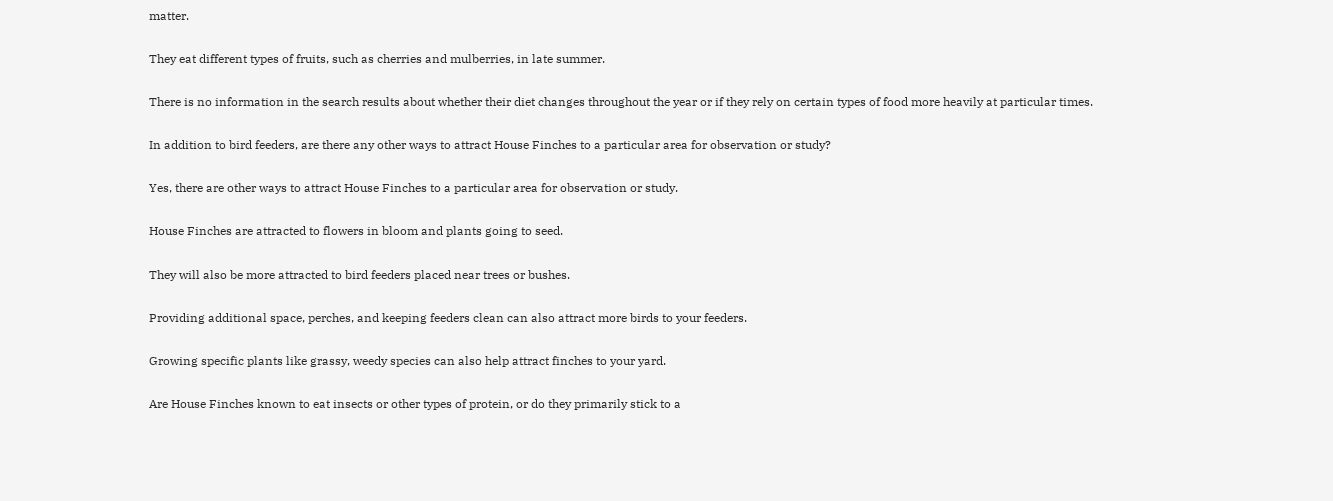matter.

They eat different types of fruits, such as cherries and mulberries, in late summer.

There is no information in the search results about whether their diet changes throughout the year or if they rely on certain types of food more heavily at particular times.

In addition to bird feeders, are there any other ways to attract House Finches to a particular area for observation or study?

Yes, there are other ways to attract House Finches to a particular area for observation or study.

House Finches are attracted to flowers in bloom and plants going to seed.

They will also be more attracted to bird feeders placed near trees or bushes.

Providing additional space, perches, and keeping feeders clean can also attract more birds to your feeders.

Growing specific plants like grassy, weedy species can also help attract finches to your yard.

Are House Finches known to eat insects or other types of protein, or do they primarily stick to a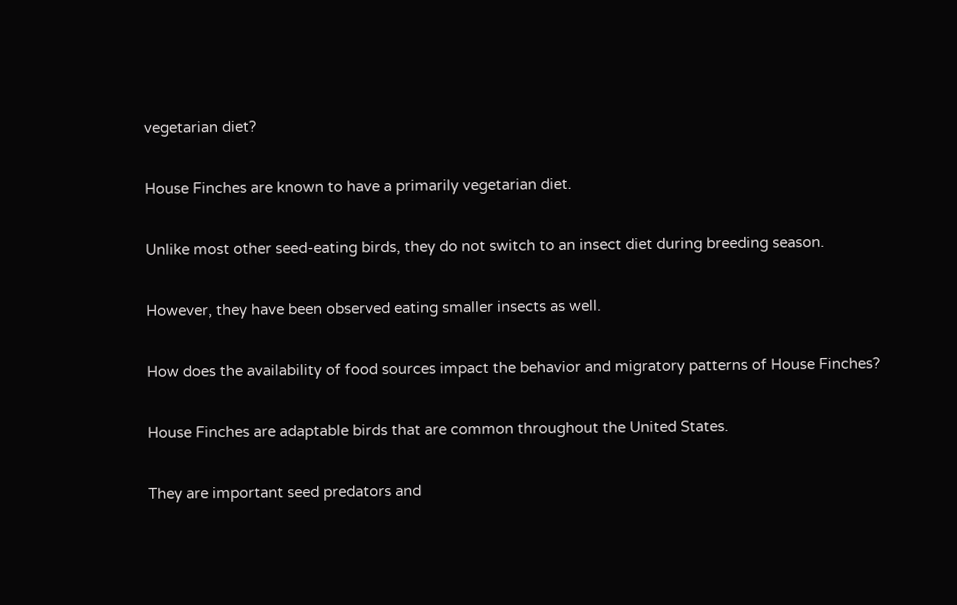vegetarian diet?

House Finches are known to have a primarily vegetarian diet.

Unlike most other seed-eating birds, they do not switch to an insect diet during breeding season.

However, they have been observed eating smaller insects as well.

How does the availability of food sources impact the behavior and migratory patterns of House Finches?

House Finches are adaptable birds that are common throughout the United States.

They are important seed predators and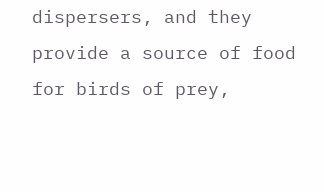dispersers, and they provide a source of food for birds of prey,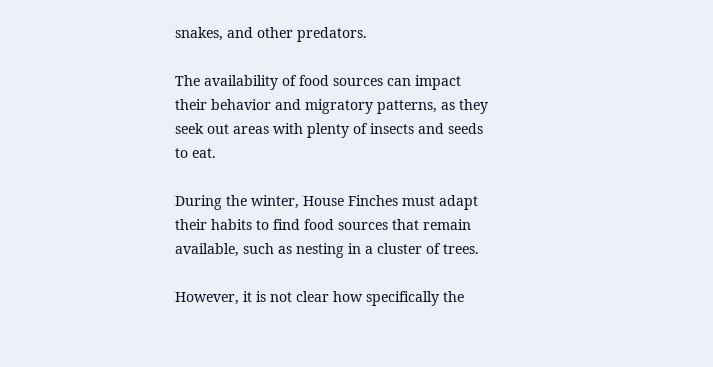snakes, and other predators.

The availability of food sources can impact their behavior and migratory patterns, as they seek out areas with plenty of insects and seeds to eat.

During the winter, House Finches must adapt their habits to find food sources that remain available, such as nesting in a cluster of trees.

However, it is not clear how specifically the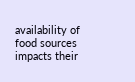availability of food sources impacts their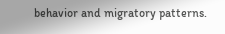behavior and migratory patterns.